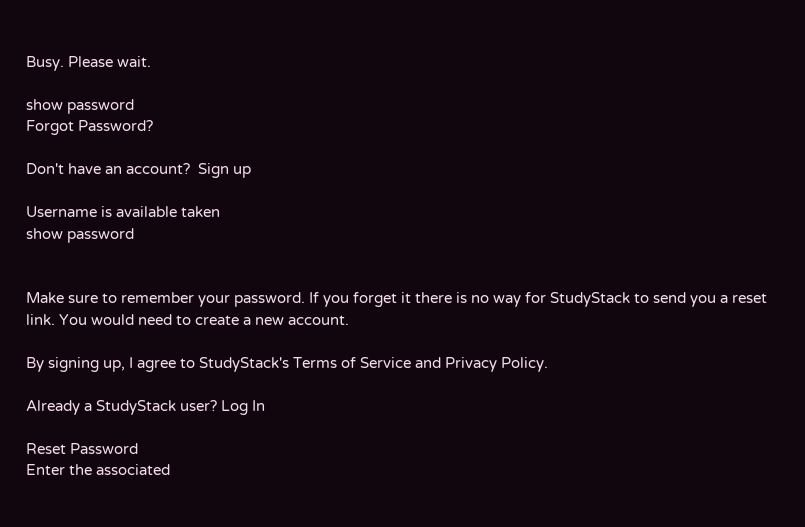Busy. Please wait.

show password
Forgot Password?

Don't have an account?  Sign up

Username is available taken
show password


Make sure to remember your password. If you forget it there is no way for StudyStack to send you a reset link. You would need to create a new account.

By signing up, I agree to StudyStack's Terms of Service and Privacy Policy.

Already a StudyStack user? Log In

Reset Password
Enter the associated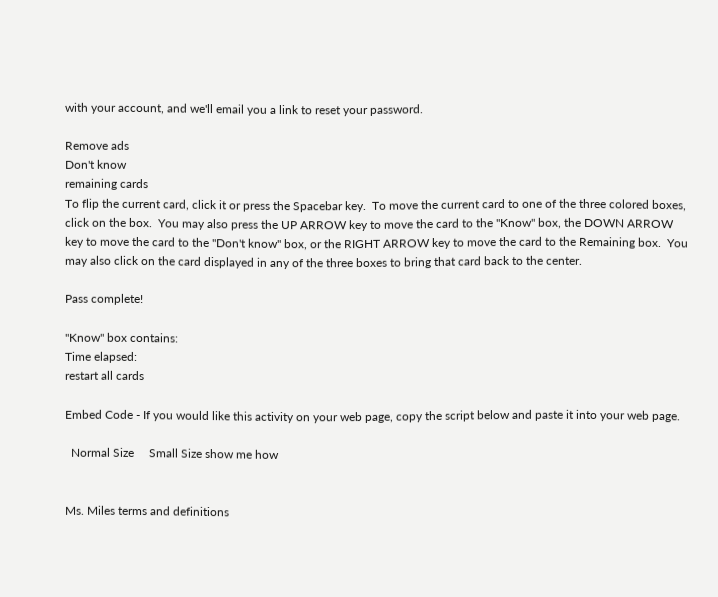with your account, and we'll email you a link to reset your password.

Remove ads
Don't know
remaining cards
To flip the current card, click it or press the Spacebar key.  To move the current card to one of the three colored boxes, click on the box.  You may also press the UP ARROW key to move the card to the "Know" box, the DOWN ARROW key to move the card to the "Don't know" box, or the RIGHT ARROW key to move the card to the Remaining box.  You may also click on the card displayed in any of the three boxes to bring that card back to the center.

Pass complete!

"Know" box contains:
Time elapsed:
restart all cards

Embed Code - If you would like this activity on your web page, copy the script below and paste it into your web page.

  Normal Size     Small Size show me how


Ms. Miles terms and definitions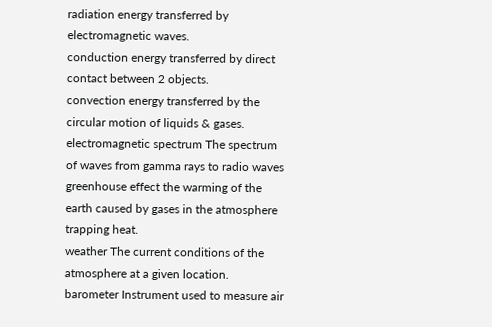radiation energy transferred by electromagnetic waves.
conduction energy transferred by direct contact between 2 objects.
convection energy transferred by the circular motion of liquids & gases.
electromagnetic spectrum The spectrum of waves from gamma rays to radio waves
greenhouse effect the warming of the earth caused by gases in the atmosphere trapping heat.
weather The current conditions of the atmosphere at a given location.
barometer Instrument used to measure air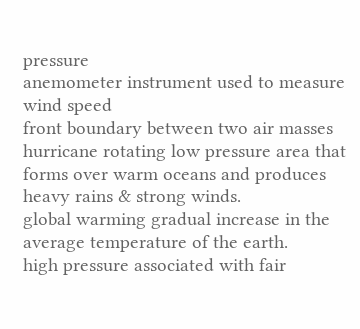pressure
anemometer instrument used to measure wind speed
front boundary between two air masses
hurricane rotating low pressure area that forms over warm oceans and produces heavy rains & strong winds.
global warming gradual increase in the average temperature of the earth.
high pressure associated with fair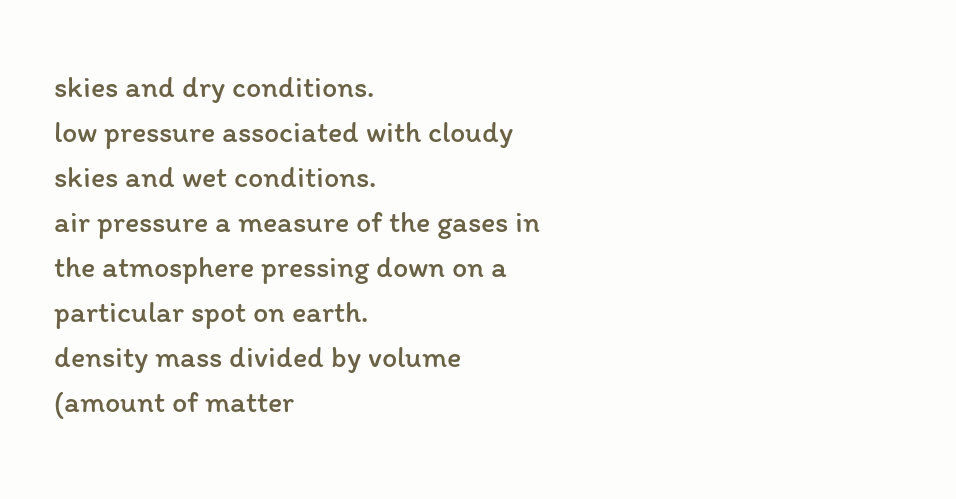skies and dry conditions.
low pressure associated with cloudy skies and wet conditions.
air pressure a measure of the gases in the atmosphere pressing down on a particular spot on earth.
density mass divided by volume (amount of matter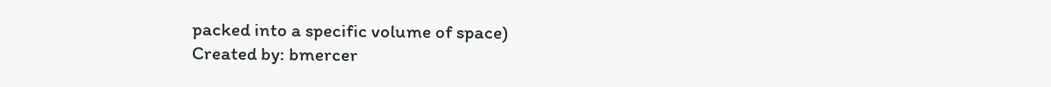packed into a specific volume of space)
Created by: bmercer